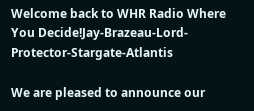Welcome back to WHR Radio Where You Decide!Jay-Brazeau-Lord-Protector-Stargate-Atlantis

We are pleased to announce our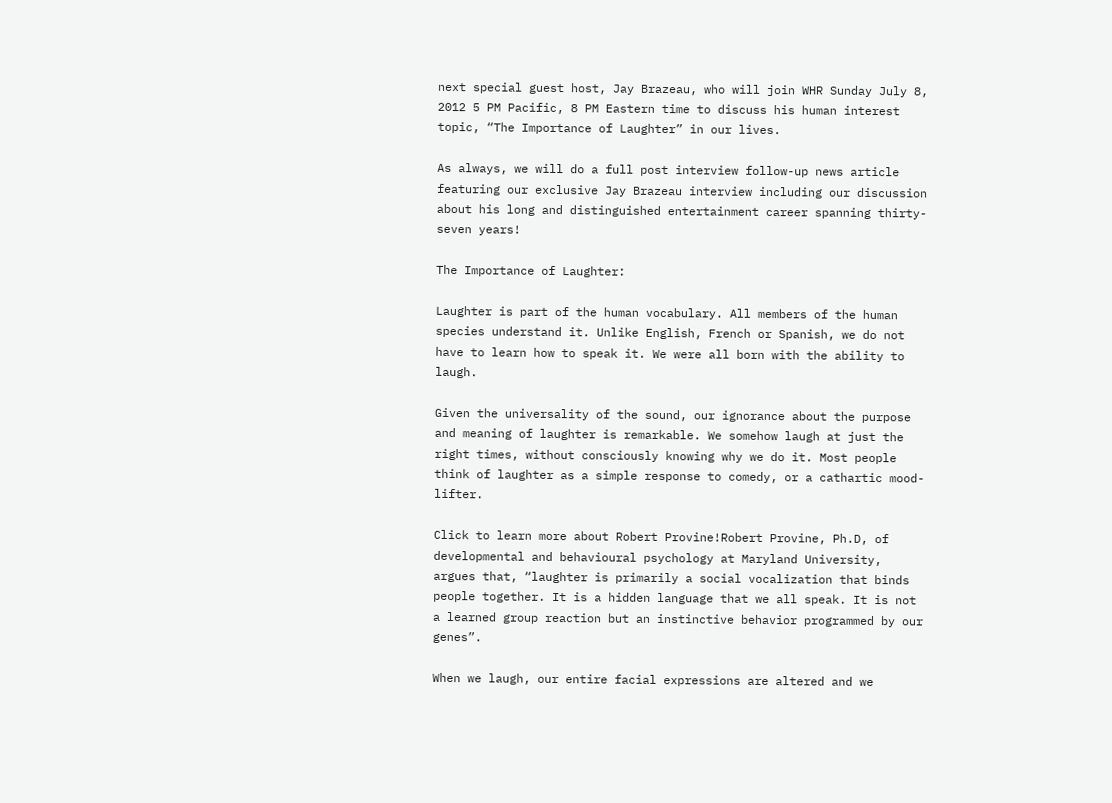next special guest host, Jay Brazeau, who will join WHR Sunday July 8, 2012 5 PM Pacific, 8 PM Eastern time to discuss his human interest topic, “The Importance of Laughter” in our lives.

As always, we will do a full post interview follow-up news article featuring our exclusive Jay Brazeau interview including our discussion about his long and distinguished entertainment career spanning thirty-seven years!

The Importance of Laughter:

Laughter is part of the human vocabulary. All members of the human species understand it. Unlike English, French or Spanish, we do not have to learn how to speak it. We were all born with the ability to laugh.

Given the universality of the sound, our ignorance about the purpose and meaning of laughter is remarkable. We somehow laugh at just the right times, without consciously knowing why we do it. Most people think of laughter as a simple response to comedy, or a cathartic mood-lifter.

Click to learn more about Robert Provine!Robert Provine, Ph.D, of developmental and behavioural psychology at Maryland University, argues that, “laughter is primarily a social vocalization that binds people together. It is a hidden language that we all speak. It is not a learned group reaction but an instinctive behavior programmed by our genes”.

When we laugh, our entire facial expressions are altered and we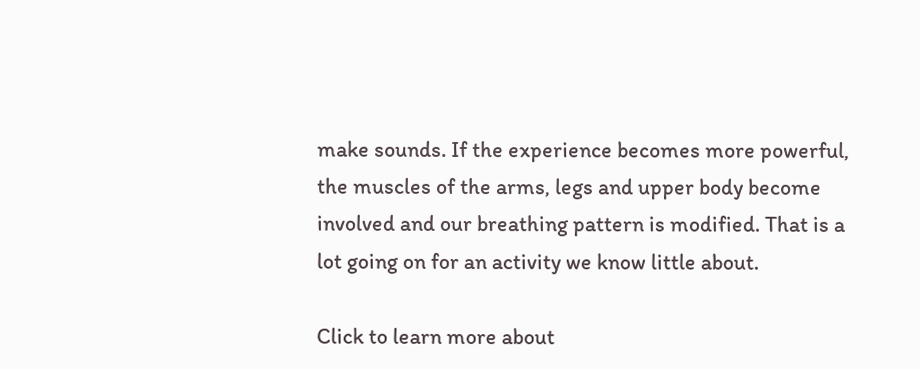make sounds. If the experience becomes more powerful, the muscles of the arms, legs and upper body become involved and our breathing pattern is modified. That is a lot going on for an activity we know little about.

Click to learn more about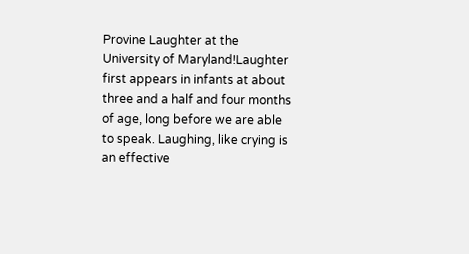Provine Laughter at the University of Maryland!Laughter first appears in infants at about three and a half and four months of age, long before we are able to speak. Laughing, like crying is an effective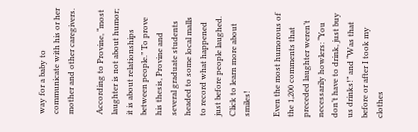way for a baby to communicate with his or her mother and other caregivers.

According to Provine, “most laughter is not about humor; it is about relationships between people.” To prove his thesis, Provine and several graduate students headed to some local malls to record what happened just before people laughed. Click to learn more about smiles!

Even the most humorous of the 1,200 comments that preceded laughter weren’t necessarily howlers: “You don’t have to drink, just buy us drinks!” and “Was that before or after I took my clothes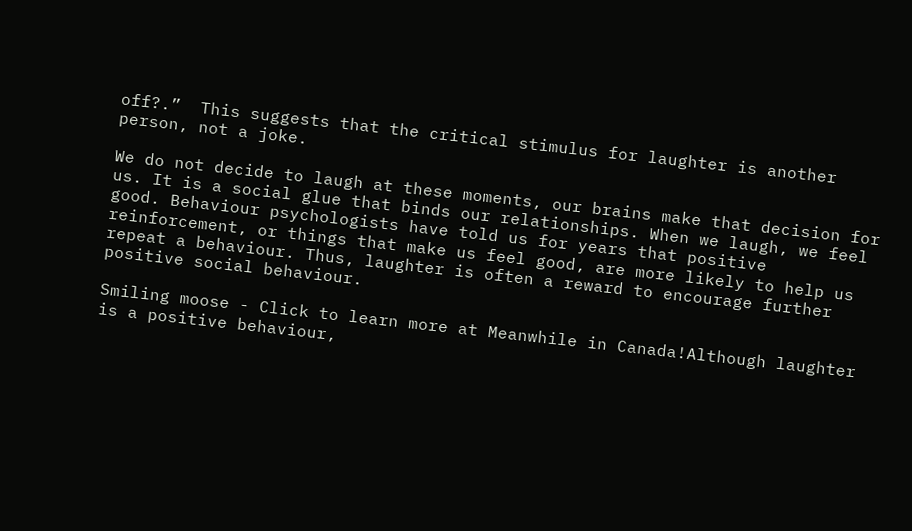off?.”  This suggests that the critical stimulus for laughter is another person, not a joke.

We do not decide to laugh at these moments, our brains make that decision for us. It is a social glue that binds our relationships. When we laugh, we feel good. Behaviour psychologists have told us for years that positive reinforcement, or things that make us feel good, are more likely to help us repeat a behaviour. Thus, laughter is often a reward to encourage further positive social behaviour.

Smiling moose - Click to learn more at Meanwhile in Canada!Although laughter is a positive behaviour,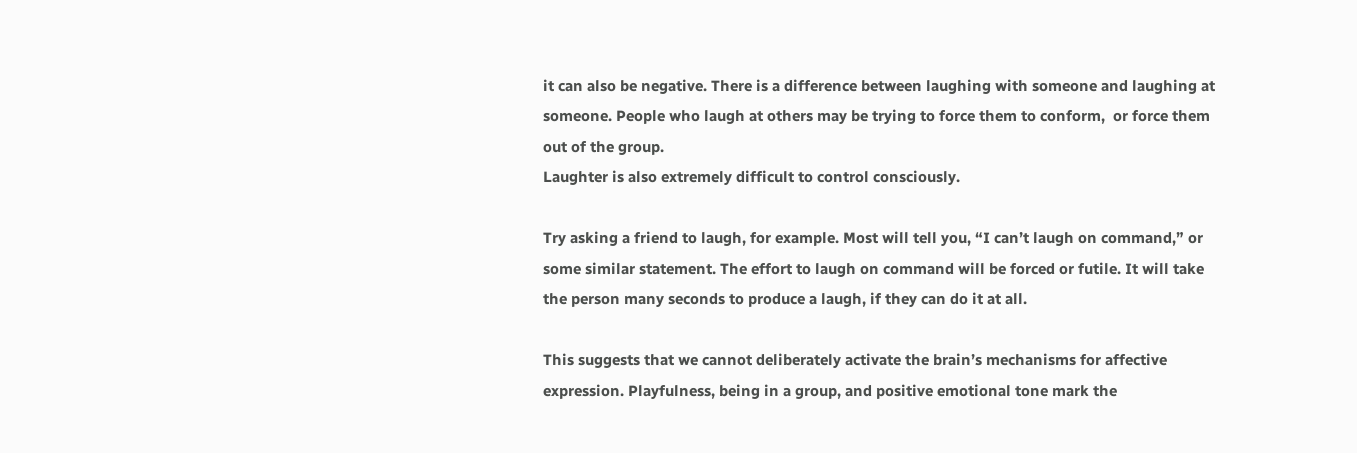it can also be negative. There is a difference between laughing with someone and laughing at someone. People who laugh at others may be trying to force them to conform,  or force them out of the group.
Laughter is also extremely difficult to control consciously.

Try asking a friend to laugh, for example. Most will tell you, “I can’t laugh on command,” or some similar statement. The effort to laugh on command will be forced or futile. It will take the person many seconds to produce a laugh, if they can do it at all.

This suggests that we cannot deliberately activate the brain’s mechanisms for affective expression. Playfulness, being in a group, and positive emotional tone mark the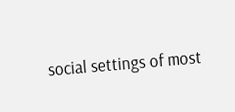social settings of most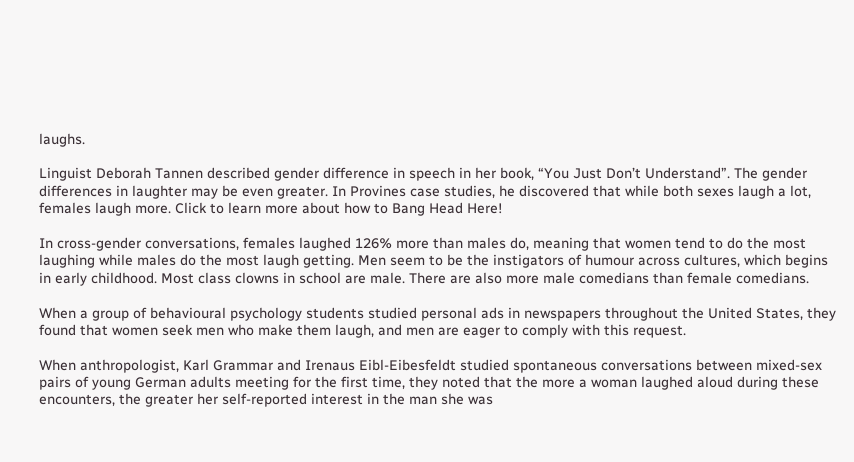laughs.

Linguist Deborah Tannen described gender difference in speech in her book, “You Just Don’t Understand”. The gender differences in laughter may be even greater. In Provines case studies, he discovered that while both sexes laugh a lot, females laugh more. Click to learn more about how to Bang Head Here!

In cross-gender conversations, females laughed 126% more than males do, meaning that women tend to do the most laughing while males do the most laugh getting. Men seem to be the instigators of humour across cultures, which begins in early childhood. Most class clowns in school are male. There are also more male comedians than female comedians.

When a group of behavioural psychology students studied personal ads in newspapers throughout the United States, they found that women seek men who make them laugh, and men are eager to comply with this request.

When anthropologist, Karl Grammar and Irenaus Eibl-Eibesfeldt studied spontaneous conversations between mixed-sex pairs of young German adults meeting for the first time, they noted that the more a woman laughed aloud during these encounters, the greater her self-reported interest in the man she was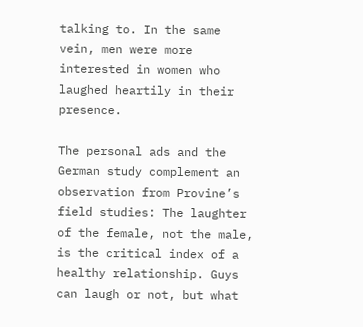talking to. In the same vein, men were more interested in women who laughed heartily in their presence.

The personal ads and the German study complement an observation from Provine’s field studies: The laughter of the female, not the male, is the critical index of a healthy relationship. Guys can laugh or not, but what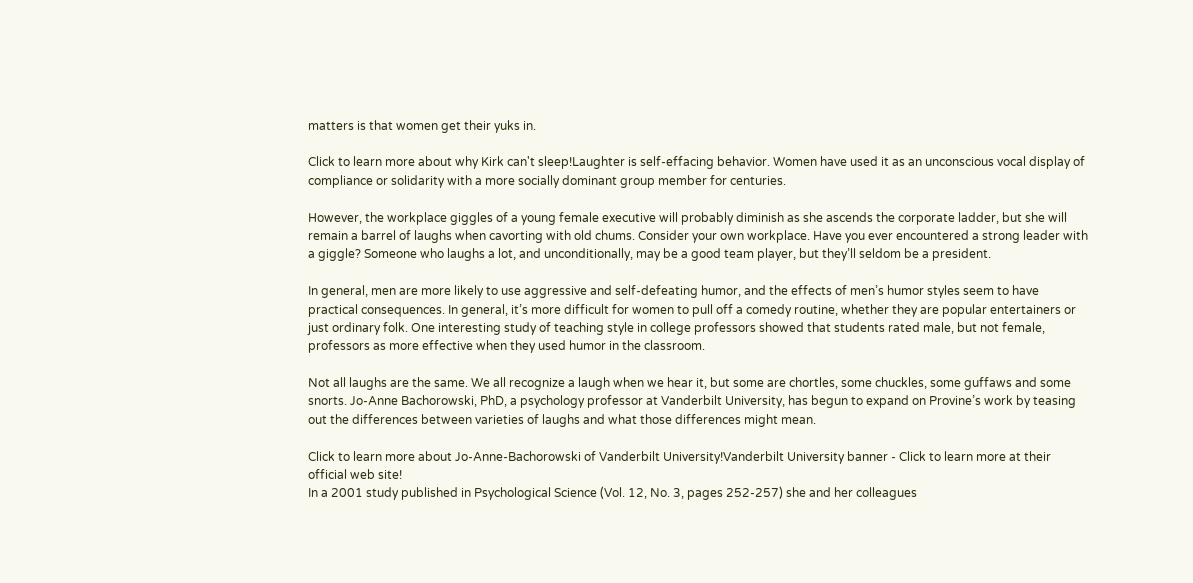matters is that women get their yuks in.

Click to learn more about why Kirk can't sleep!Laughter is self-effacing behavior. Women have used it as an unconscious vocal display of compliance or solidarity with a more socially dominant group member for centuries.

However, the workplace giggles of a young female executive will probably diminish as she ascends the corporate ladder, but she will remain a barrel of laughs when cavorting with old chums. Consider your own workplace. Have you ever encountered a strong leader with a giggle? Someone who laughs a lot, and unconditionally, may be a good team player, but they’ll seldom be a president.

In general, men are more likely to use aggressive and self-defeating humor, and the effects of men’s humor styles seem to have practical consequences. In general, it’s more difficult for women to pull off a comedy routine, whether they are popular entertainers or just ordinary folk. One interesting study of teaching style in college professors showed that students rated male, but not female, professors as more effective when they used humor in the classroom.

Not all laughs are the same. We all recognize a laugh when we hear it, but some are chortles, some chuckles, some guffaws and some snorts. Jo-Anne Bachorowski, PhD, a psychology professor at Vanderbilt University, has begun to expand on Provine’s work by teasing out the differences between varieties of laughs and what those differences might mean.

Click to learn more about Jo-Anne-Bachorowski of Vanderbilt University!Vanderbilt University banner - Click to learn more at their official web site!
In a 2001 study published in Psychological Science (Vol. 12, No. 3, pages 252-257) she and her colleagues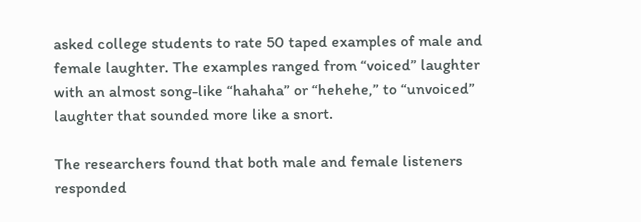asked college students to rate 50 taped examples of male and female laughter. The examples ranged from “voiced” laughter with an almost song-like “hahaha” or “hehehe,” to “unvoiced” laughter that sounded more like a snort.

The researchers found that both male and female listeners responded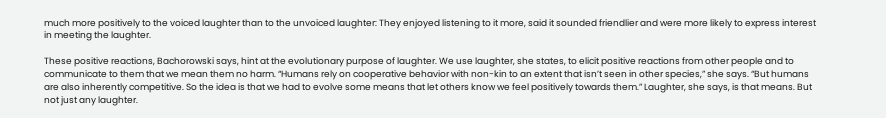much more positively to the voiced laughter than to the unvoiced laughter: They enjoyed listening to it more, said it sounded friendlier and were more likely to express interest in meeting the laughter.

These positive reactions, Bachorowski says, hint at the evolutionary purpose of laughter. We use laughter, she states, to elicit positive reactions from other people and to communicate to them that we mean them no harm. “Humans rely on cooperative behavior with non-kin to an extent that isn’t seen in other species,” she says. “But humans are also inherently competitive. So the idea is that we had to evolve some means that let others know we feel positively towards them.” Laughter, she says, is that means. But not just any laughter.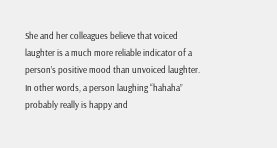She and her colleagues believe that voiced laughter is a much more reliable indicator of a person’s positive mood than unvoiced laughter. In other words, a person laughing “hahaha” probably really is happy and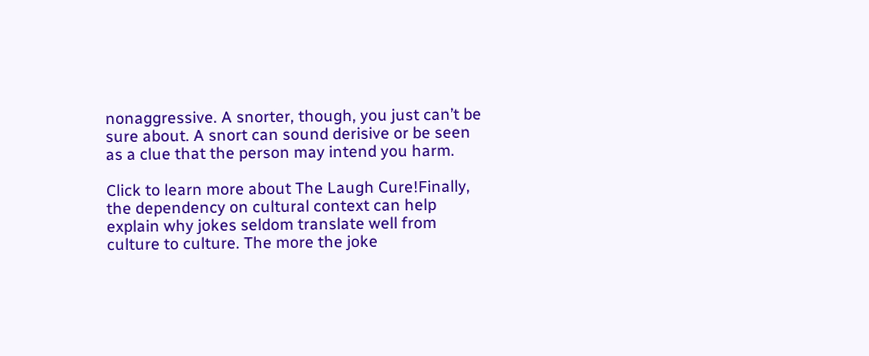nonaggressive. A snorter, though, you just can’t be sure about. A snort can sound derisive or be seen as a clue that the person may intend you harm.

Click to learn more about The Laugh Cure!Finally, the dependency on cultural context can help explain why jokes seldom translate well from culture to culture. The more the joke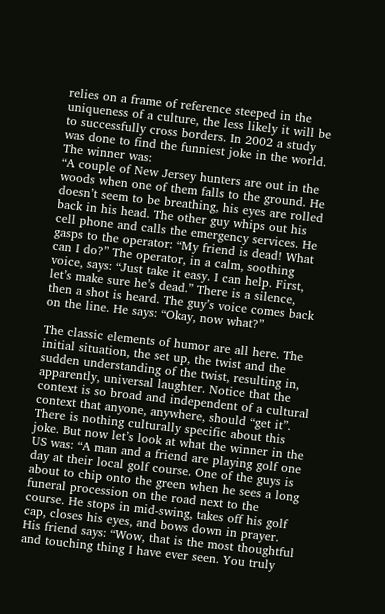relies on a frame of reference steeped in the uniqueness of a culture, the less likely it will be to successfully cross borders. In 2002 a study was done to find the funniest joke in the world. The winner was:
“A couple of New Jersey hunters are out in the woods when one of them falls to the ground. He doesn’t seem to be breathing, his eyes are rolled back in his head. The other guy whips out his cell phone and calls the emergency services. He gasps to the operator: “My friend is dead! What can I do?” The operator, in a calm, soothing voice, says: “Just take it easy. I can help. First, let’s make sure he’s dead.” There is a silence, then a shot is heard. The guy’s voice comes back on the line. He says: “Okay, now what?”

The classic elements of humor are all here. The initial situation, the set up, the twist and the sudden understanding of the twist, resulting in, apparently, universal laughter. Notice that the context is so broad and independent of a cultural context that anyone, anywhere, should “get it”. There is nothing culturally specific about this joke. But now let’s look at what the winner in the US was: “A man and a friend are playing golf one day at their local golf course. One of the guys is about to chip onto the green when he sees a long funeral procession on the road next to the course. He stops in mid-swing, takes off his golf cap, closes his eyes, and bows down in prayer. His friend says: “Wow, that is the most thoughtful and touching thing I have ever seen. You truly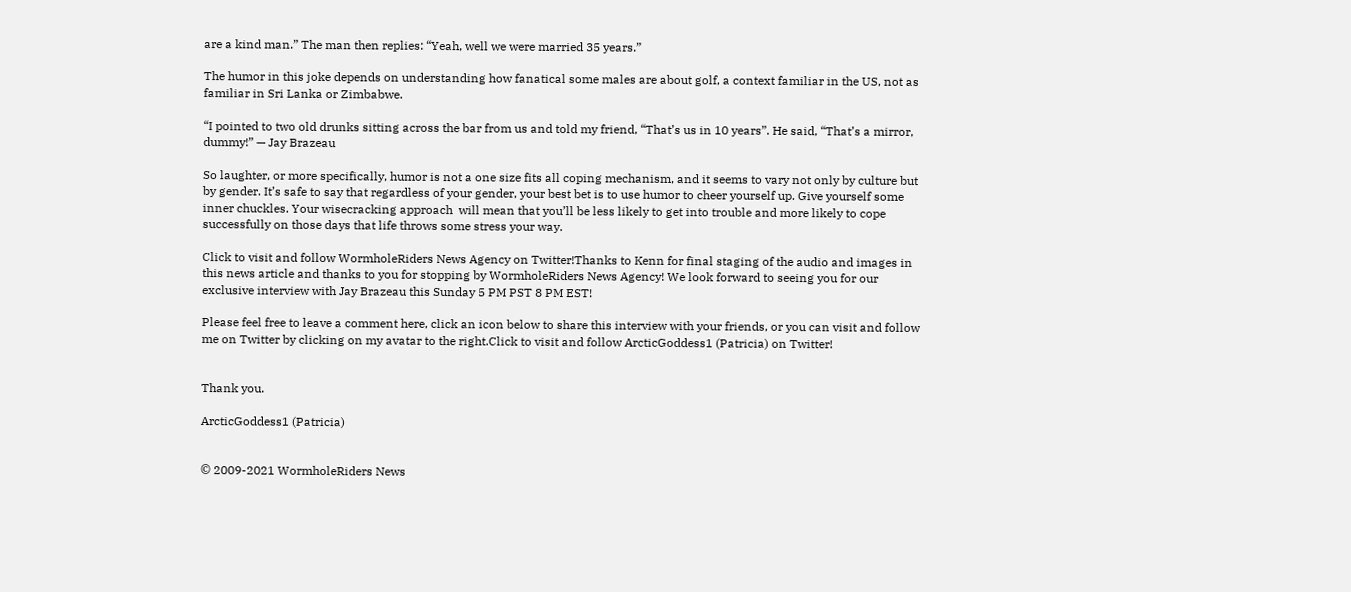are a kind man.” The man then replies: “Yeah, well we were married 35 years.”

The humor in this joke depends on understanding how fanatical some males are about golf, a context familiar in the US, not as familiar in Sri Lanka or Zimbabwe.

“I pointed to two old drunks sitting across the bar from us and told my friend, “That’s us in 10 years”. He said, “That’s a mirror, dummy!” — Jay Brazeau

So laughter, or more specifically, humor is not a one size fits all coping mechanism, and it seems to vary not only by culture but by gender. It’s safe to say that regardless of your gender, your best bet is to use humor to cheer yourself up. Give yourself some inner chuckles. Your wisecracking approach  will mean that you’ll be less likely to get into trouble and more likely to cope successfully on those days that life throws some stress your way.

Click to visit and follow WormholeRiders News Agency on Twitter!Thanks to Kenn for final staging of the audio and images in this news article and thanks to you for stopping by WormholeRiders News Agency! We look forward to seeing you for our exclusive interview with Jay Brazeau this Sunday 5 PM PST 8 PM EST!

Please feel free to leave a comment here, click an icon below to share this interview with your friends, or you can visit and follow me on Twitter by clicking on my avatar to the right.Click to visit and follow ArcticGoddess1 (Patricia) on Twitter!


Thank you.

ArcticGoddess1 (Patricia)


© 2009-2021 WormholeRiders News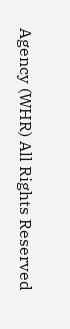Agency (WHR) All Rights Reserved